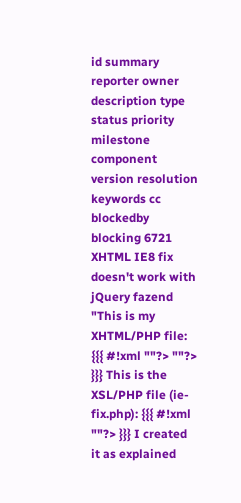id summary reporter owner description type status priority milestone component version resolution keywords cc blockedby blocking 6721 XHTML IE8 fix doesn't work with jQuery fazend "This is my XHTML/PHP file: {{{ #!xml ""?> ""?> }}} This is the XSL/PHP file (ie-fix.php): {{{ #!xml ""?> }}} I created it as explained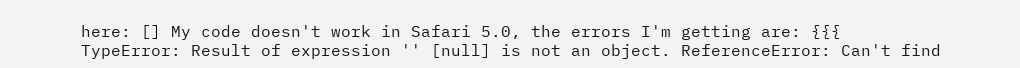here: [] My code doesn't work in Safari 5.0, the errors I'm getting are: {{{ TypeError: Result of expression '' [null] is not an object. ReferenceError: Can't find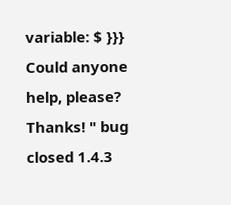variable: $ }}} Could anyone help, please? Thanks! " bug closed 1.4.3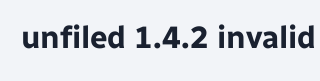unfiled 1.4.2 invalid